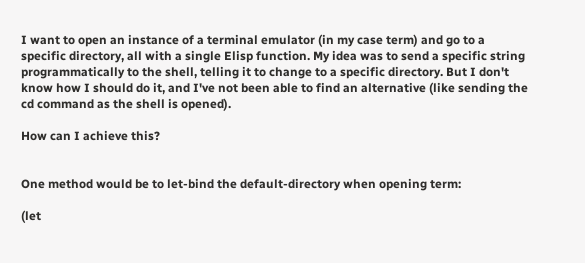I want to open an instance of a terminal emulator (in my case term) and go to a specific directory, all with a single Elisp function. My idea was to send a specific string programmatically to the shell, telling it to change to a specific directory. But I don't know how I should do it, and I've not been able to find an alternative (like sending the cd command as the shell is opened).

How can I achieve this?


One method would be to let-bind the default-directory when opening term:

(let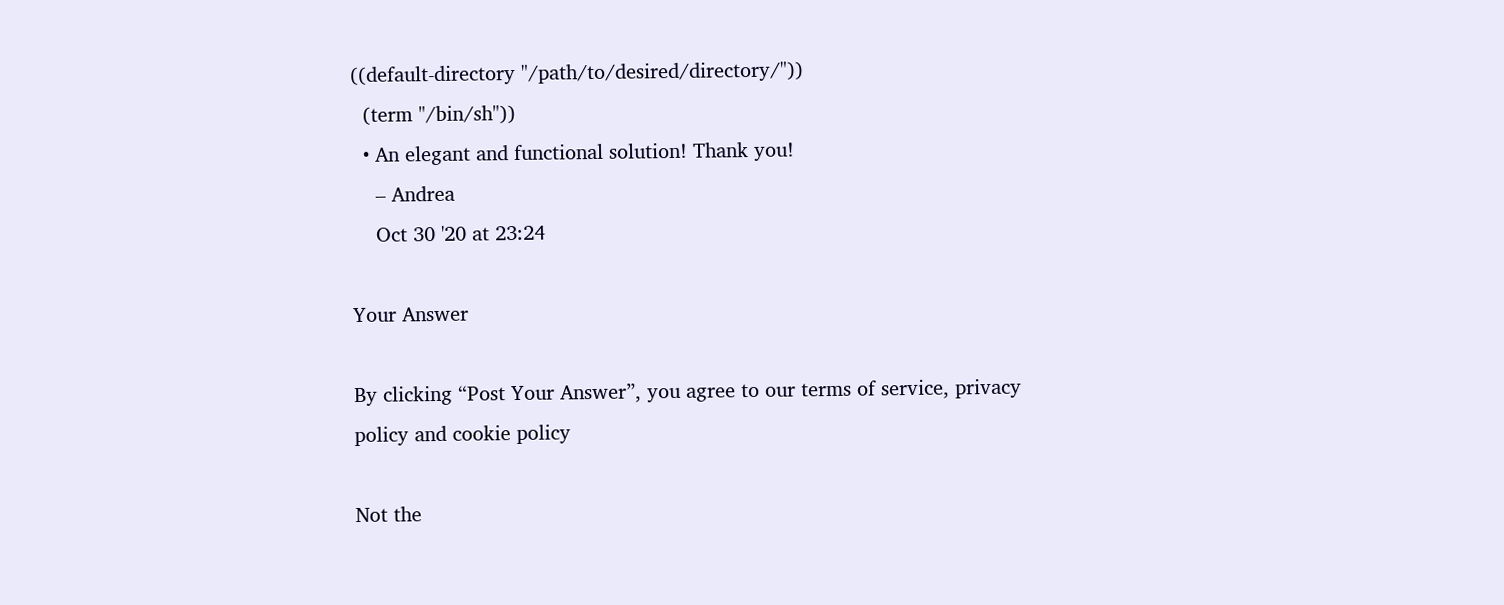((default-directory "/path/to/desired/directory/"))
  (term "/bin/sh"))
  • An elegant and functional solution! Thank you!
    – Andrea
    Oct 30 '20 at 23:24

Your Answer

By clicking “Post Your Answer”, you agree to our terms of service, privacy policy and cookie policy

Not the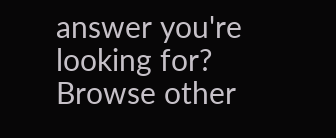answer you're looking for? Browse other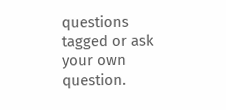questions tagged or ask your own question.